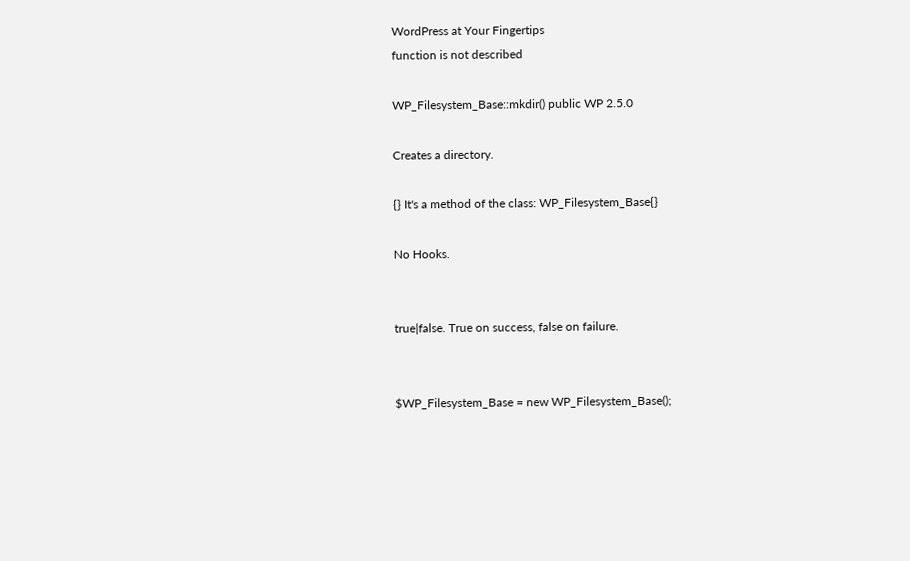WordPress at Your Fingertips
function is not described

WP_Filesystem_Base::mkdir() public WP 2.5.0

Creates a directory.

{} It's a method of the class: WP_Filesystem_Base{}

No Hooks.


true|false. True on success, false on failure.


$WP_Filesystem_Base = new WP_Filesystem_Base();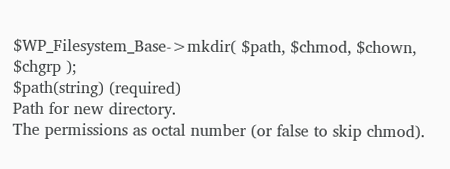$WP_Filesystem_Base->mkdir( $path, $chmod, $chown, $chgrp );
$path(string) (required)
Path for new directory.
The permissions as octal number (or false to skip chmod).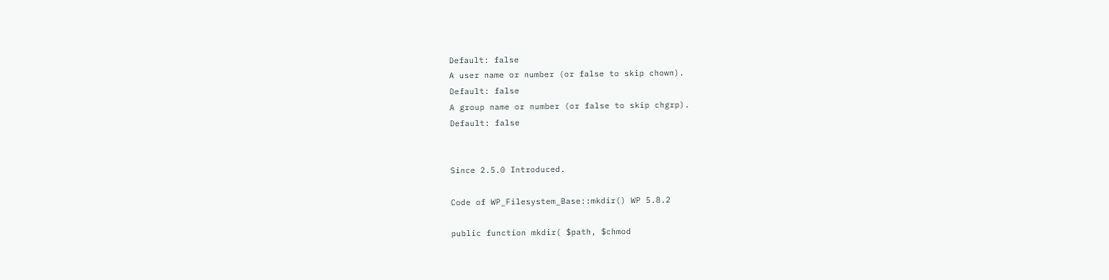Default: false
A user name or number (or false to skip chown).
Default: false
A group name or number (or false to skip chgrp).
Default: false


Since 2.5.0 Introduced.

Code of WP_Filesystem_Base::mkdir() WP 5.8.2

public function mkdir( $path, $chmod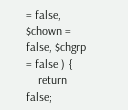= false, $chown = false, $chgrp = false ) {
    return false;